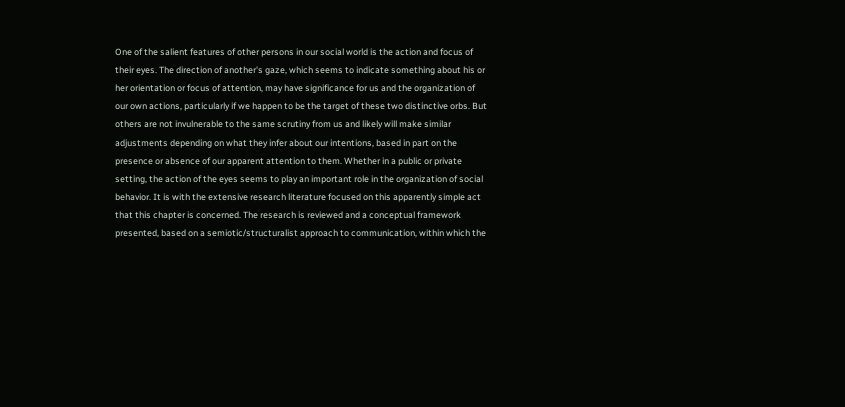One of the salient features of other persons in our social world is the action and focus of their eyes. The direction of another's gaze, which seems to indicate something about his or her orientation or focus of attention, may have significance for us and the organization of our own actions, particularly if we happen to be the target of these two distinctive orbs. But others are not invulnerable to the same scrutiny from us and likely will make similar adjustments depending on what they infer about our intentions, based in part on the presence or absence of our apparent attention to them. Whether in a public or private setting, the action of the eyes seems to play an important role in the organization of social behavior. It is with the extensive research literature focused on this apparently simple act that this chapter is concerned. The research is reviewed and a conceptual framework presented, based on a semiotic/structuralist approach to communication, within which the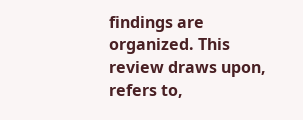findings are organized. This review draws upon, refers to,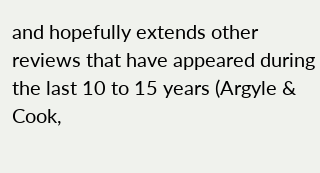and hopefully extends other reviews that have appeared during the last 10 to 15 years (Argyle & Cook,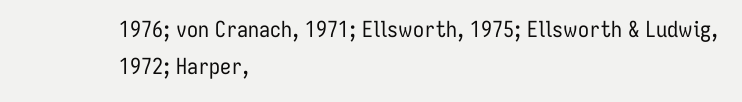1976; von Cranach, 1971; Ellsworth, 1975; Ellsworth & Ludwig, 1972; Harper,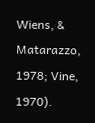Wiens, & Matarazzo, 1978; Vine, 1970).